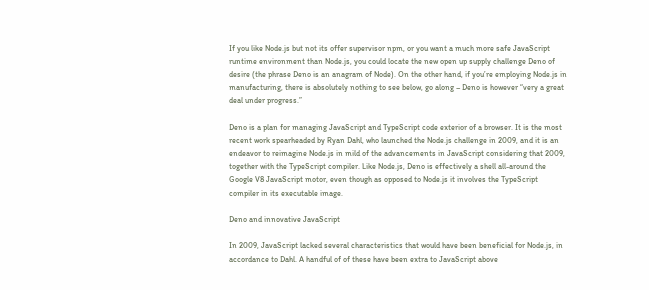If you like Node.js but not its offer supervisor npm, or you want a much more safe JavaScript runtime environment than Node.js, you could locate the new open up supply challenge Deno of desire (the phrase Deno is an anagram of Node). On the other hand, if you’re employing Node.js in manufacturing, there is absolutely nothing to see below, go along – Deno is however “very a great deal under progress.”

Deno is a plan for managing JavaScript and TypeScript code exterior of a browser. It is the most recent work spearheaded by Ryan Dahl, who launched the Node.js challenge in 2009, and it is an endeavor to reimagine Node.js in mild of the advancements in JavaScript considering that 2009, together with the TypeScript compiler. Like Node.js, Deno is effectively a shell all-around the Google V8 JavaScript motor, even though as opposed to Node.js it involves the TypeScript compiler in its executable image.

Deno and innovative JavaScript

In 2009, JavaScript lacked several characteristics that would have been beneficial for Node.js, in accordance to Dahl. A handful of of these have been extra to JavaScript above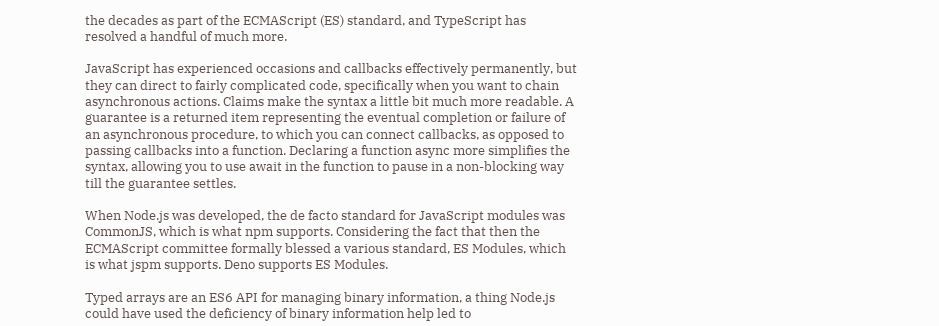the decades as part of the ECMAScript (ES) standard, and TypeScript has resolved a handful of much more.

JavaScript has experienced occasions and callbacks effectively permanently, but they can direct to fairly complicated code, specifically when you want to chain asynchronous actions. Claims make the syntax a little bit much more readable. A guarantee is a returned item representing the eventual completion or failure of an asynchronous procedure, to which you can connect callbacks, as opposed to passing callbacks into a function. Declaring a function async more simplifies the syntax, allowing you to use await in the function to pause in a non-blocking way till the guarantee settles.

When Node.js was developed, the de facto standard for JavaScript modules was CommonJS, which is what npm supports. Considering the fact that then the ECMAScript committee formally blessed a various standard, ES Modules, which is what jspm supports. Deno supports ES Modules.

Typed arrays are an ES6 API for managing binary information, a thing Node.js could have used the deficiency of binary information help led to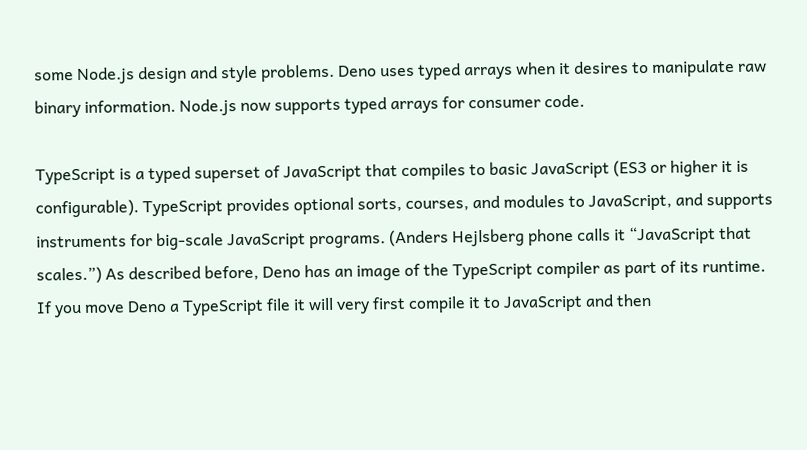some Node.js design and style problems. Deno uses typed arrays when it desires to manipulate raw binary information. Node.js now supports typed arrays for consumer code.

TypeScript is a typed superset of JavaScript that compiles to basic JavaScript (ES3 or higher it is configurable). TypeScript provides optional sorts, courses, and modules to JavaScript, and supports instruments for big-scale JavaScript programs. (Anders Hejlsberg phone calls it “JavaScript that scales.”) As described before, Deno has an image of the TypeScript compiler as part of its runtime. If you move Deno a TypeScript file it will very first compile it to JavaScript and then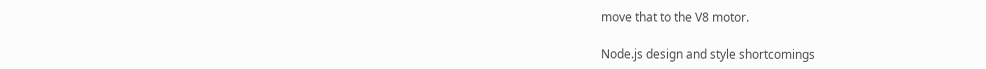move that to the V8 motor.

Node.js design and style shortcomings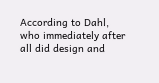According to Dahl, who immediately after all did design and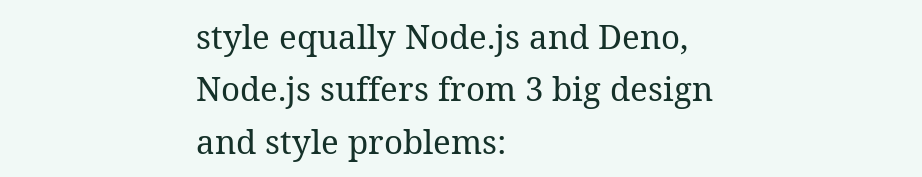style equally Node.js and Deno, Node.js suffers from 3 big design and style problems: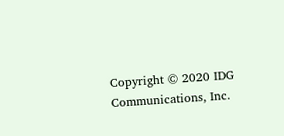Copyright © 2020 IDG Communications, Inc.